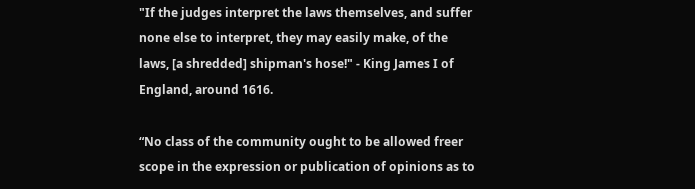"If the judges interpret the laws themselves, and suffer none else to interpret, they may easily make, of the laws, [a shredded] shipman's hose!" - King James I of England, around 1616.

“No class of the community ought to be allowed freer scope in the expression or publication of opinions as to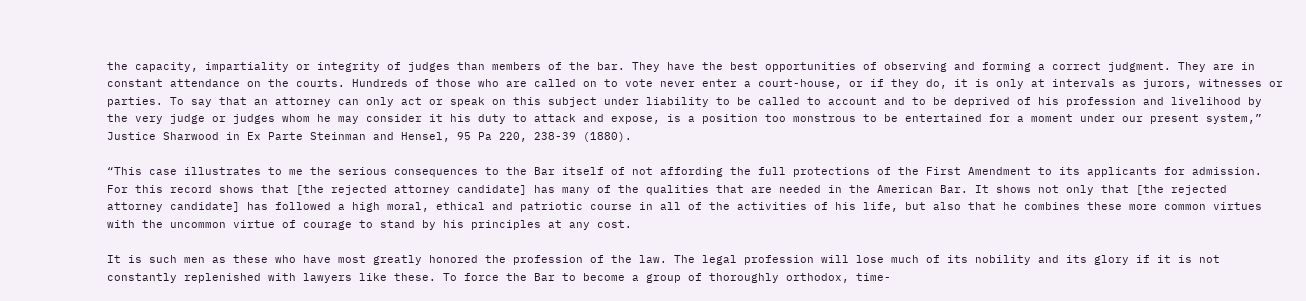the capacity, impartiality or integrity of judges than members of the bar. They have the best opportunities of observing and forming a correct judgment. They are in constant attendance on the courts. Hundreds of those who are called on to vote never enter a court-house, or if they do, it is only at intervals as jurors, witnesses or parties. To say that an attorney can only act or speak on this subject under liability to be called to account and to be deprived of his profession and livelihood by the very judge or judges whom he may consider it his duty to attack and expose, is a position too monstrous to be entertained for a moment under our present system,” Justice Sharwood in Ex Parte Steinman and Hensel, 95 Pa 220, 238-39 (1880).

“This case illustrates to me the serious consequences to the Bar itself of not affording the full protections of the First Amendment to its applicants for admission. For this record shows that [the rejected attorney candidate] has many of the qualities that are needed in the American Bar. It shows not only that [the rejected attorney candidate] has followed a high moral, ethical and patriotic course in all of the activities of his life, but also that he combines these more common virtues with the uncommon virtue of courage to stand by his principles at any cost.

It is such men as these who have most greatly honored the profession of the law. The legal profession will lose much of its nobility and its glory if it is not constantly replenished with lawyers like these. To force the Bar to become a group of thoroughly orthodox, time-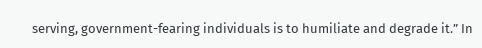serving, government-fearing individuals is to humiliate and degrade it.” In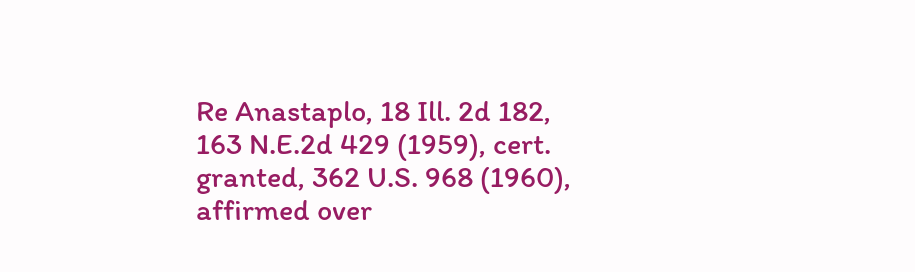Re Anastaplo, 18 Ill. 2d 182, 163 N.E.2d 429 (1959), cert. granted, 362 U.S. 968 (1960), affirmed over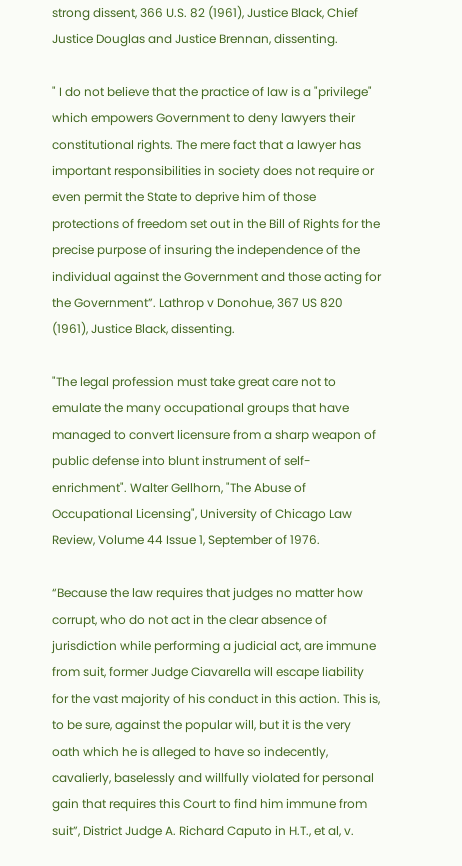strong dissent, 366 U.S. 82 (1961), Justice Black, Chief Justice Douglas and Justice Brennan, dissenting.

" I do not believe that the practice of law is a "privilege" which empowers Government to deny lawyers their constitutional rights. The mere fact that a lawyer has important responsibilities in society does not require or even permit the State to deprive him of those protections of freedom set out in the Bill of Rights for the precise purpose of insuring the independence of the individual against the Government and those acting for the Government”. Lathrop v Donohue, 367 US 820 (1961), Justice Black, dissenting.

"The legal profession must take great care not to emulate the many occupational groups that have managed to convert licensure from a sharp weapon of public defense into blunt instrument of self-enrichment". Walter Gellhorn, "The Abuse of Occupational Licensing", University of Chicago Law Review, Volume 44 Issue 1, September of 1976.

“Because the law requires that judges no matter how corrupt, who do not act in the clear absence of jurisdiction while performing a judicial act, are immune from suit, former Judge Ciavarella will escape liability for the vast majority of his conduct in this action. This is, to be sure, against the popular will, but it is the very oath which he is alleged to have so indecently, cavalierly, baselessly and willfully violated for personal gain that requires this Court to find him immune from suit”, District Judge A. Richard Caputo in H.T., et al, v.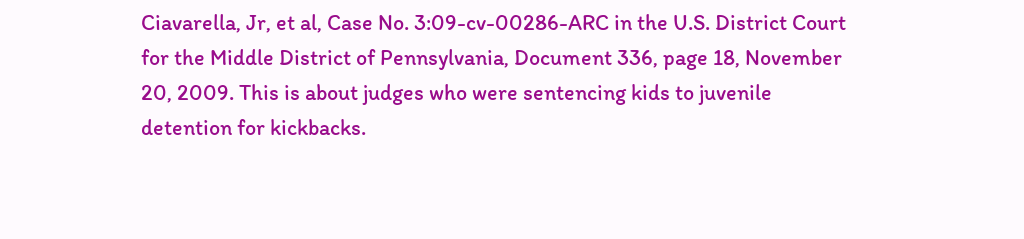Ciavarella, Jr, et al, Case No. 3:09-cv-00286-ARC in the U.S. District Court for the Middle District of Pennsylvania, Document 336, page 18, November 20, 2009. This is about judges who were sentencing kids to juvenile detention for kickbacks.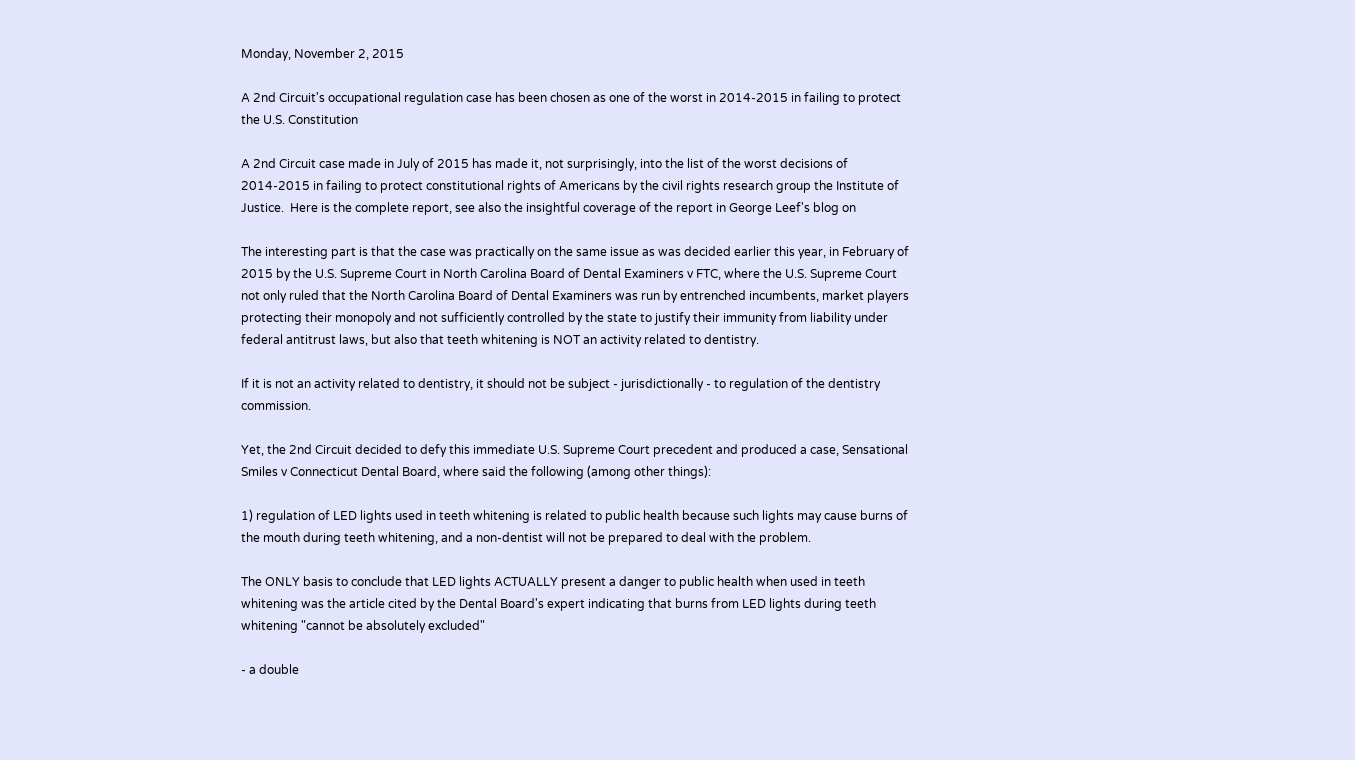Monday, November 2, 2015

A 2nd Circuit's occupational regulation case has been chosen as one of the worst in 2014-2015 in failing to protect the U.S. Constitution

A 2nd Circuit case made in July of 2015 has made it, not surprisingly, into the list of the worst decisions of 2014-2015 in failing to protect constitutional rights of Americans by the civil rights research group the Institute of Justice.  Here is the complete report, see also the insightful coverage of the report in George Leef's blog on

The interesting part is that the case was practically on the same issue as was decided earlier this year, in February of 2015 by the U.S. Supreme Court in North Carolina Board of Dental Examiners v FTC, where the U.S. Supreme Court not only ruled that the North Carolina Board of Dental Examiners was run by entrenched incumbents, market players protecting their monopoly and not sufficiently controlled by the state to justify their immunity from liability under federal antitrust laws, but also that teeth whitening is NOT an activity related to dentistry.

If it is not an activity related to dentistry, it should not be subject - jurisdictionally - to regulation of the dentistry commission.

Yet, the 2nd Circuit decided to defy this immediate U.S. Supreme Court precedent and produced a case, Sensational Smiles v Connecticut Dental Board, where said the following (among other things):

1) regulation of LED lights used in teeth whitening is related to public health because such lights may cause burns of the mouth during teeth whitening, and a non-dentist will not be prepared to deal with the problem.

The ONLY basis to conclude that LED lights ACTUALLY present a danger to public health when used in teeth whitening was the article cited by the Dental Board's expert indicating that burns from LED lights during teeth whitening "cannot be absolutely excluded"

- a double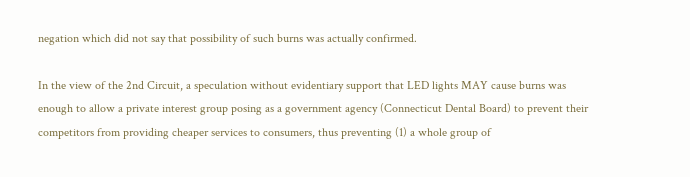negation which did not say that possibility of such burns was actually confirmed.

In the view of the 2nd Circuit, a speculation without evidentiary support that LED lights MAY cause burns was enough to allow a private interest group posing as a government agency (Connecticut Dental Board) to prevent their competitors from providing cheaper services to consumers, thus preventing (1) a whole group of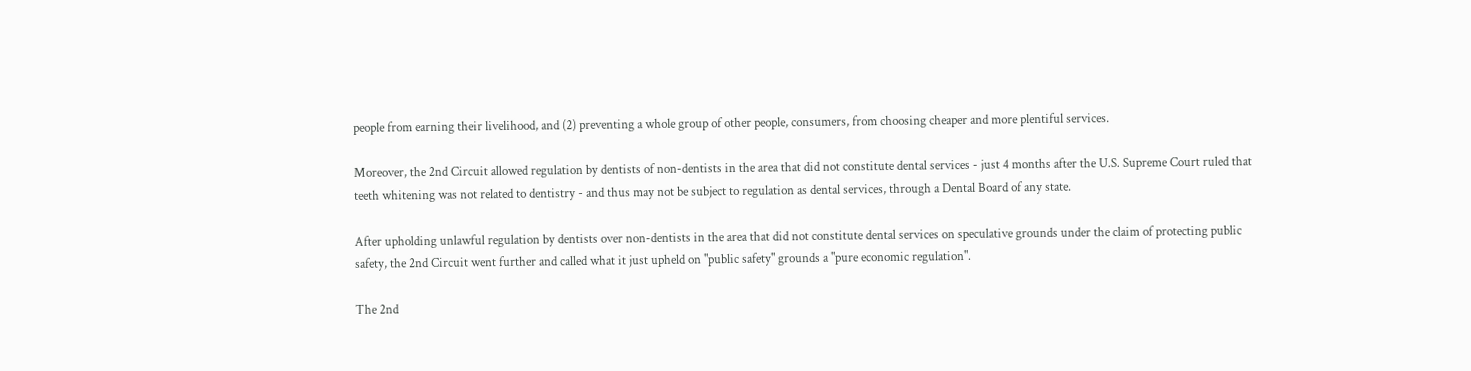people from earning their livelihood, and (2) preventing a whole group of other people, consumers, from choosing cheaper and more plentiful services.

Moreover, the 2nd Circuit allowed regulation by dentists of non-dentists in the area that did not constitute dental services - just 4 months after the U.S. Supreme Court ruled that teeth whitening was not related to dentistry - and thus may not be subject to regulation as dental services, through a Dental Board of any state.

After upholding unlawful regulation by dentists over non-dentists in the area that did not constitute dental services on speculative grounds under the claim of protecting public safety, the 2nd Circuit went further and called what it just upheld on "public safety" grounds a "pure economic regulation".

The 2nd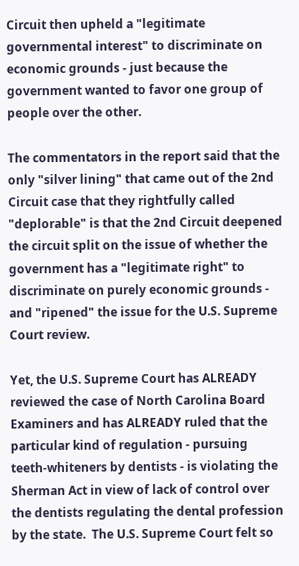Circuit then upheld a "legitimate governmental interest" to discriminate on economic grounds - just because the government wanted to favor one group of people over the other.

The commentators in the report said that the only "silver lining" that came out of the 2nd Circuit case that they rightfully called "deplorable" is that the 2nd Circuit deepened the circuit split on the issue of whether the government has a "legitimate right" to discriminate on purely economic grounds - and "ripened" the issue for the U.S. Supreme Court review.

Yet, the U.S. Supreme Court has ALREADY reviewed the case of North Carolina Board Examiners and has ALREADY ruled that the particular kind of regulation - pursuing teeth-whiteners by dentists - is violating the Sherman Act in view of lack of control over the dentists regulating the dental profession by the state.  The U.S. Supreme Court felt so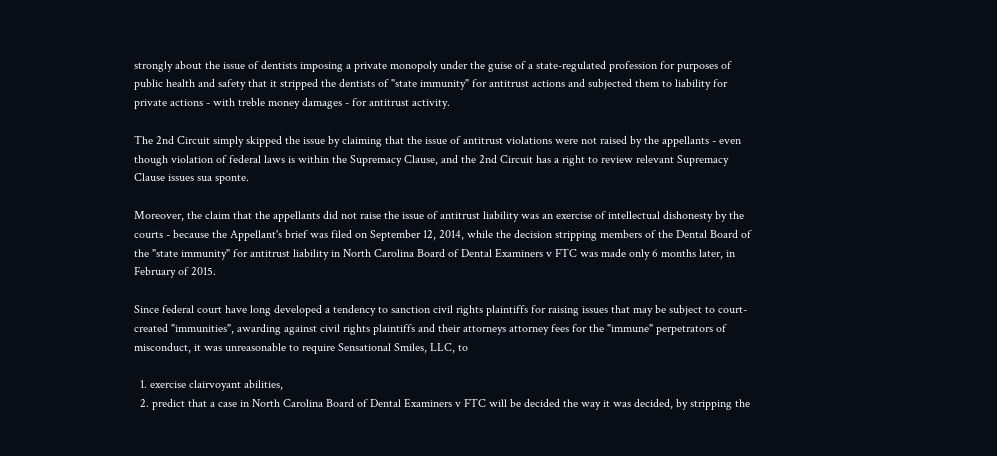strongly about the issue of dentists imposing a private monopoly under the guise of a state-regulated profession for purposes of public health and safety that it stripped the dentists of "state immunity" for antitrust actions and subjected them to liability for private actions - with treble money damages - for antitrust activity.

The 2nd Circuit simply skipped the issue by claiming that the issue of antitrust violations were not raised by the appellants - even though violation of federal laws is within the Supremacy Clause, and the 2nd Circuit has a right to review relevant Supremacy Clause issues sua sponte.

Moreover, the claim that the appellants did not raise the issue of antitrust liability was an exercise of intellectual dishonesty by the courts - because the Appellant's brief was filed on September 12, 2014, while the decision stripping members of the Dental Board of the "state immunity" for antitrust liability in North Carolina Board of Dental Examiners v FTC was made only 6 months later, in February of 2015.

Since federal court have long developed a tendency to sanction civil rights plaintiffs for raising issues that may be subject to court-created "immunities", awarding against civil rights plaintiffs and their attorneys attorney fees for the "immune" perpetrators of misconduct, it was unreasonable to require Sensational Smiles, LLC, to

  1. exercise clairvoyant abilities,
  2. predict that a case in North Carolina Board of Dental Examiners v FTC will be decided the way it was decided, by stripping the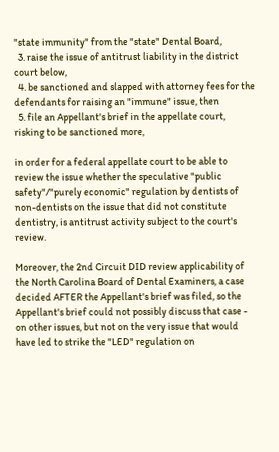"state immunity" from the "state" Dental Board,
  3. raise the issue of antitrust liability in the district court below,
  4. be sanctioned and slapped with attorney fees for the defendants for raising an "immune" issue, then
  5. file an Appellant's brief in the appellate court, risking to be sanctioned more,

in order for a federal appellate court to be able to review the issue whether the speculative "public safety"/"purely economic" regulation by dentists of non-dentists on the issue that did not constitute dentistry, is antitrust activity subject to the court's review.

Moreover, the 2nd Circuit DID review applicability of the North Carolina Board of Dental Examiners, a case decided AFTER the Appellant's brief was filed, so the Appellant's brief could not possibly discuss that case - on other issues, but not on the very issue that would have led to strike the "LED" regulation on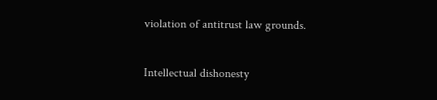violation of antitrust law grounds.

Intellectual dishonesty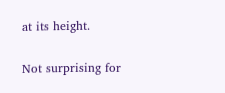at its height.

Not surprising for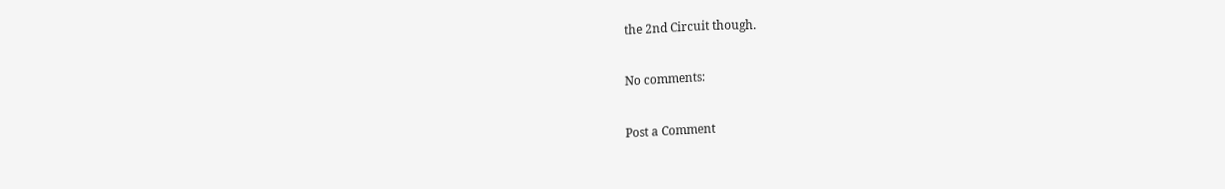the 2nd Circuit though.

No comments:

Post a Comment